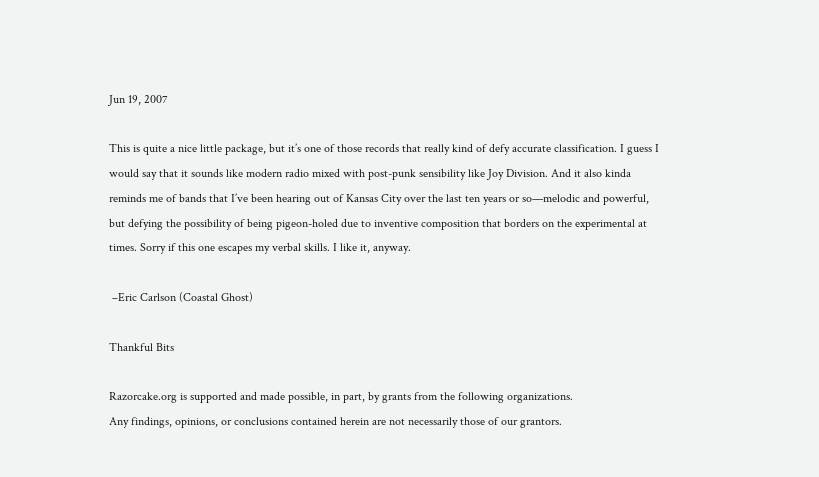Jun 19, 2007

This is quite a nice little package, but it’s one of those records that really kind of defy accurate classification. I guess I would say that it sounds like modern radio mixed with post-punk sensibility like Joy Division. And it also kinda reminds me of bands that I’ve been hearing out of Kansas City over the last ten years or so—melodic and powerful, but defying the possibility of being pigeon-holed due to inventive composition that borders on the experimental at times. Sorry if this one escapes my verbal skills. I like it, anyway.

 –Eric Carlson (Coastal Ghost)

Thankful Bits

Razorcake.org is supported and made possible, in part, by grants from the following organizations.
Any findings, opinions, or conclusions contained herein are not necessarily those of our grantors.